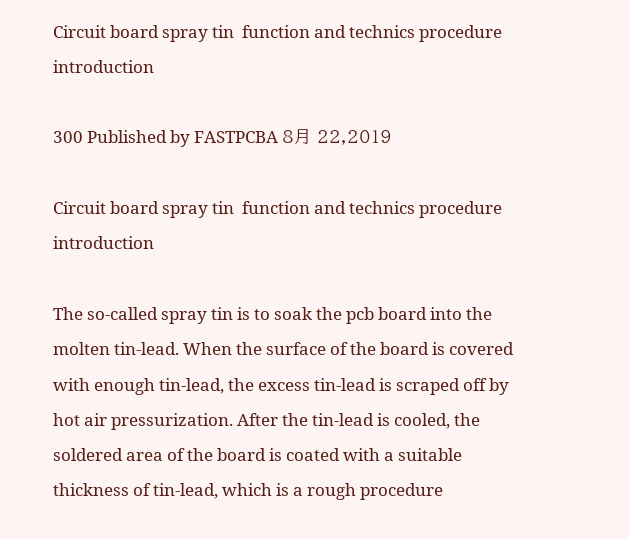Circuit board spray tin  function and technics procedure introduction

300 Published by FASTPCBA 8月 22,2019

Circuit board spray tin  function and technics procedure introduction

The so-called spray tin is to soak the pcb board into the molten tin-lead. When the surface of the board is covered with enough tin-lead, the excess tin-lead is scraped off by hot air pressurization. After the tin-lead is cooled, the soldered area of the board is coated with a suitable thickness of tin-lead, which is a rough procedure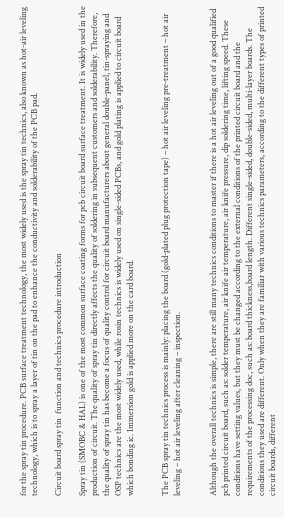for the spray tin procedure. PCB surface treatment technology, the most widely used is the spray tin technics, also known as hot-air leveling technology, which is to spray a layer of tin on the pad to enhance the conductivity and solderability of the PCB pad.

Circuit board spray tin  function and technics procedure introduction

Spray tin (SMOBC & HAL) is one of the most common surface coating forms for pcb circuit board surface treatment. It is widely used in the production of circuit. The quality of spray tin directly affects the quality of soldering in subsequent customers and solderability. Therefore, the quality of spray tin has become a focus of quality control for circuit board manufacturers about general double-panel, tin-spraying and OSP technics are the most widely used, while rosin technics is widely used on single-sided PCBs, and gold plating is applied to circuit board which bonding ic. Immersion gold is applied more on the card board.


The PCB spray tin technics process is mainly: placing the board (gold-plated plug protection tape) – hot air leveling pre-treatment – hot air leveling – hot air leveling after cleaning – inspection.


Although the overall technics is simple, there are still many technics conditions to master if there is a hot air leveling out of a good qualified pcb printed circuit board, such as: solder temperature, air knife air temperature, air knife pressure, dip soldering time, lifting speed. These conditions have setting values, but they must be changed according to the external conditions of the printed circuit board and the requirements of the processing doc, such as: board thickness,board length. Different single-sided, double-sided, multi-layer boards. The conditions they used are different. Only when they are familiar with various technics parameters, according to the different types of printed circuit boards, different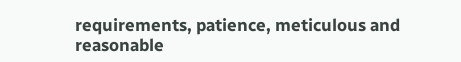requirements, patience, meticulous and reasonable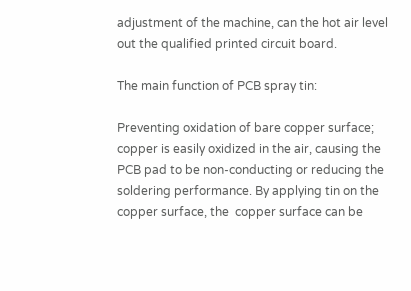adjustment of the machine, can the hot air level out the qualified printed circuit board.

The main function of PCB spray tin:

Preventing oxidation of bare copper surface; copper is easily oxidized in the air, causing the PCB pad to be non-conducting or reducing the soldering performance. By applying tin on the copper surface, the  copper surface can be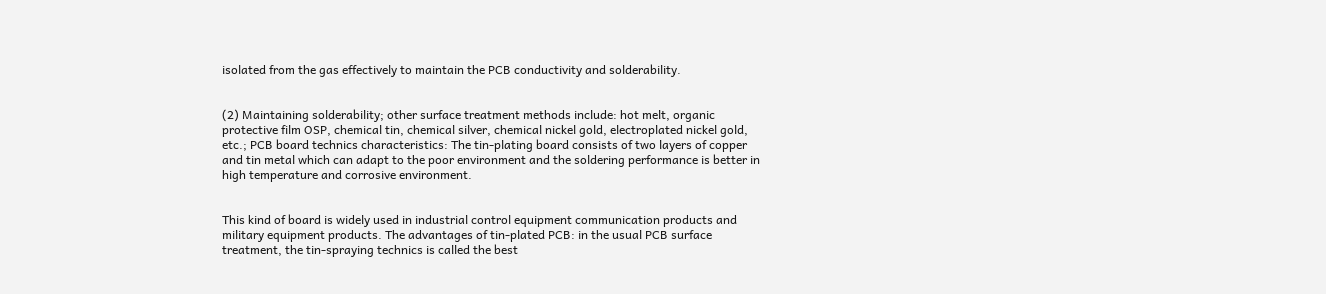isolated from the gas effectively to maintain the PCB conductivity and solderability.


(2) Maintaining solderability; other surface treatment methods include: hot melt, organic protective film OSP, chemical tin, chemical silver, chemical nickel gold, electroplated nickel gold, etc.; PCB board technics characteristics: The tin-plating board consists of two layers of copper and tin metal which can adapt to the poor environment and the soldering performance is better in high temperature and corrosive environment.


This kind of board is widely used in industrial control equipment communication products and military equipment products. The advantages of tin-plated PCB: in the usual PCB surface treatment, the tin-spraying technics is called the best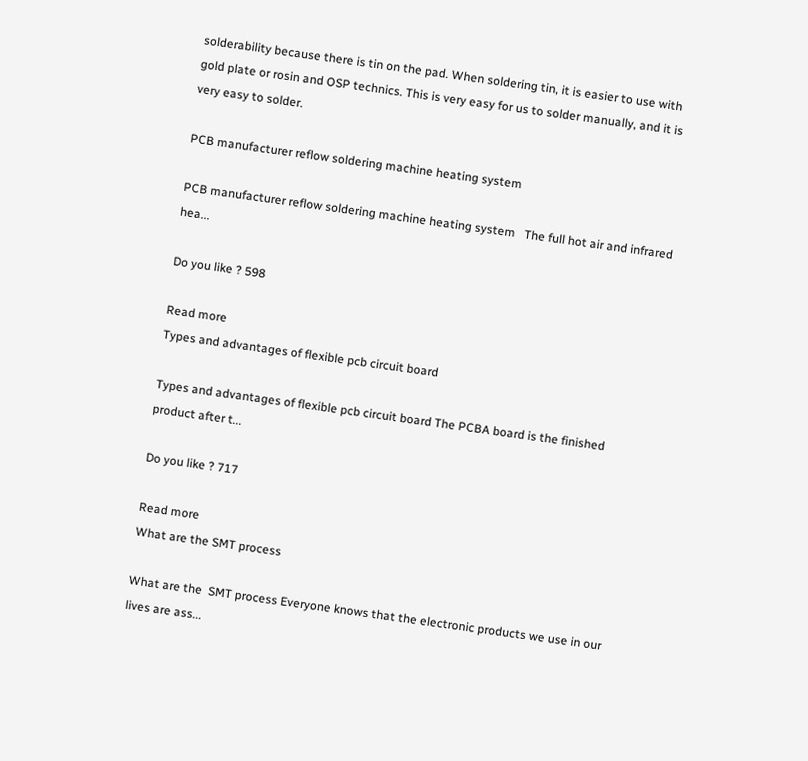solderability because there is tin on the pad. When soldering tin, it is easier to use with gold plate or rosin and OSP technics. This is very easy for us to solder manually, and it is very easy to solder.

PCB manufacturer reflow soldering machine heating system

PCB manufacturer reflow soldering machine heating system   The full hot air and infrared hea...

Do you like ? 598

Read more
Types and advantages of flexible pcb circuit board

Types and advantages of flexible pcb circuit board The PCBA board is the finished product after t...

Do you like ? 717

Read more
What are the SMT process

What are the  SMT process Everyone knows that the electronic products we use in our lives are ass...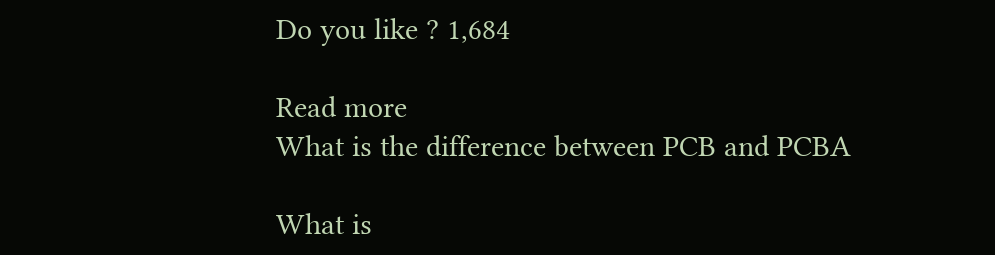Do you like ? 1,684

Read more
What is the difference between PCB and PCBA

What is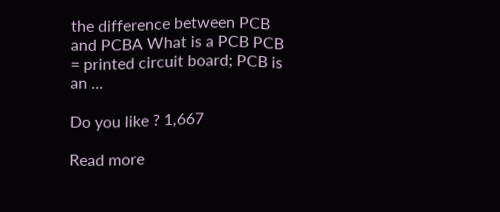the difference between PCB and PCBA What is a PCB PCB = printed circuit board; PCB is an ...

Do you like ? 1,667

Read more